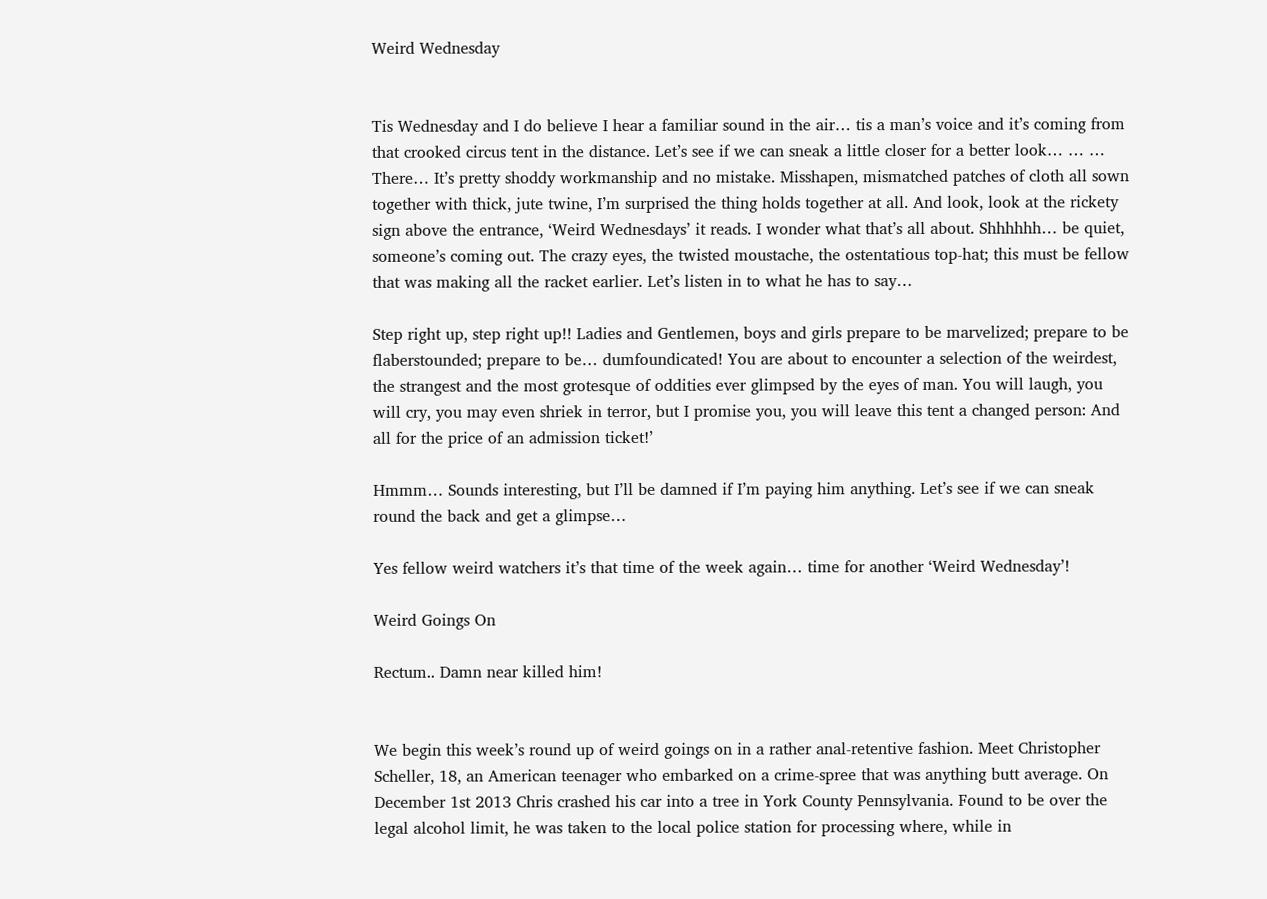Weird Wednesday


Tis Wednesday and I do believe I hear a familiar sound in the air… tis a man’s voice and it’s coming from that crooked circus tent in the distance. Let’s see if we can sneak a little closer for a better look… … … There… It’s pretty shoddy workmanship and no mistake. Misshapen, mismatched patches of cloth all sown together with thick, jute twine, I’m surprised the thing holds together at all. And look, look at the rickety sign above the entrance, ‘Weird Wednesdays’ it reads. I wonder what that’s all about. Shhhhhh… be quiet, someone’s coming out. The crazy eyes, the twisted moustache, the ostentatious top-hat; this must be fellow that was making all the racket earlier. Let’s listen in to what he has to say…

Step right up, step right up!! Ladies and Gentlemen, boys and girls prepare to be marvelized; prepare to be flaberstounded; prepare to be… dumfoundicated! You are about to encounter a selection of the weirdest, the strangest and the most grotesque of oddities ever glimpsed by the eyes of man. You will laugh, you will cry, you may even shriek in terror, but I promise you, you will leave this tent a changed person: And all for the price of an admission ticket!’

Hmmm… Sounds interesting, but I’ll be damned if I’m paying him anything. Let’s see if we can sneak round the back and get a glimpse…

Yes fellow weird watchers it’s that time of the week again… time for another ‘Weird Wednesday’!

Weird Goings On

Rectum.. Damn near killed him!


We begin this week’s round up of weird goings on in a rather anal-retentive fashion. Meet Christopher Scheller, 18, an American teenager who embarked on a crime-spree that was anything butt average. On December 1st 2013 Chris crashed his car into a tree in York County Pennsylvania. Found to be over the legal alcohol limit, he was taken to the local police station for processing where, while in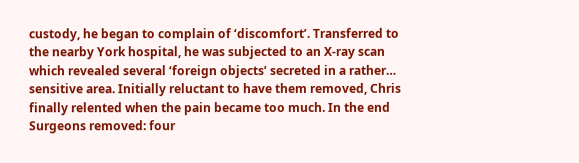custody, he began to complain of ‘discomfort’. Transferred to the nearby York hospital, he was subjected to an X-ray scan which revealed several ‘foreign objects’ secreted in a rather… sensitive area. Initially reluctant to have them removed, Chris finally relented when the pain became too much. In the end Surgeons removed: four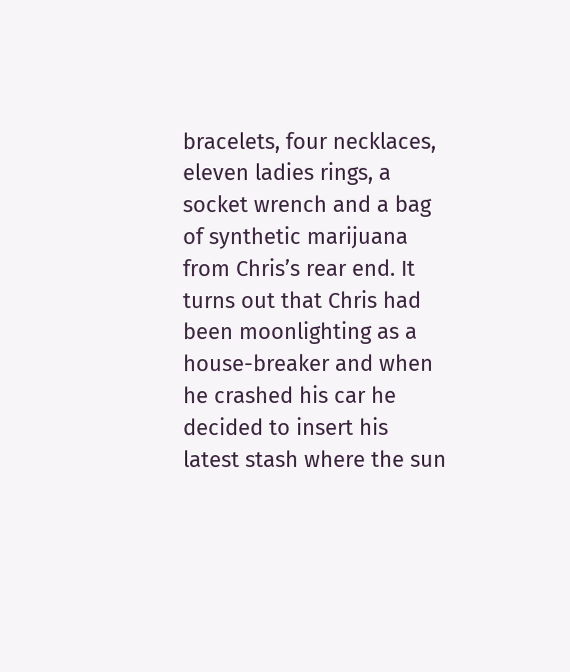bracelets, four necklaces, eleven ladies rings, a socket wrench and a bag of synthetic marijuana from Chris’s rear end. It turns out that Chris had been moonlighting as a house-breaker and when he crashed his car he decided to insert his latest stash where the sun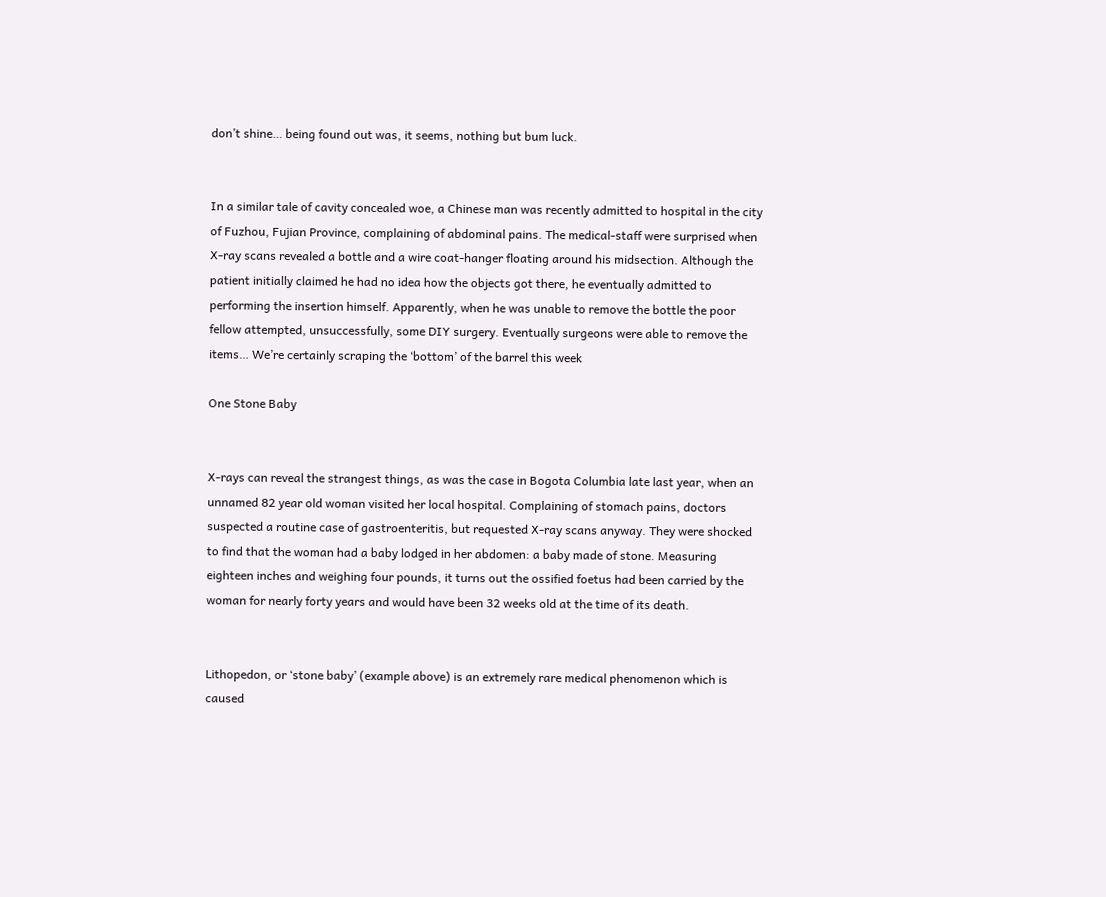don’t shine… being found out was, it seems, nothing but bum luck.


In a similar tale of cavity concealed woe, a Chinese man was recently admitted to hospital in the city of Fuzhou, Fujian Province, complaining of abdominal pains. The medical-staff were surprised when X-ray scans revealed a bottle and a wire coat-hanger floating around his midsection. Although the patient initially claimed he had no idea how the objects got there, he eventually admitted to performing the insertion himself. Apparently, when he was unable to remove the bottle the poor fellow attempted, unsuccessfully, some DIY surgery. Eventually surgeons were able to remove the items… We’re certainly scraping the ‘bottom’ of the barrel this week

One Stone Baby


X-rays can reveal the strangest things, as was the case in Bogota Columbia late last year, when an unnamed 82 year old woman visited her local hospital. Complaining of stomach pains, doctors suspected a routine case of gastroenteritis, but requested X-ray scans anyway. They were shocked to find that the woman had a baby lodged in her abdomen: a baby made of stone. Measuring eighteen inches and weighing four pounds, it turns out the ossified foetus had been carried by the woman for nearly forty years and would have been 32 weeks old at the time of its death.


Lithopedon, or ‘stone baby’ (example above) is an extremely rare medical phenomenon which is caused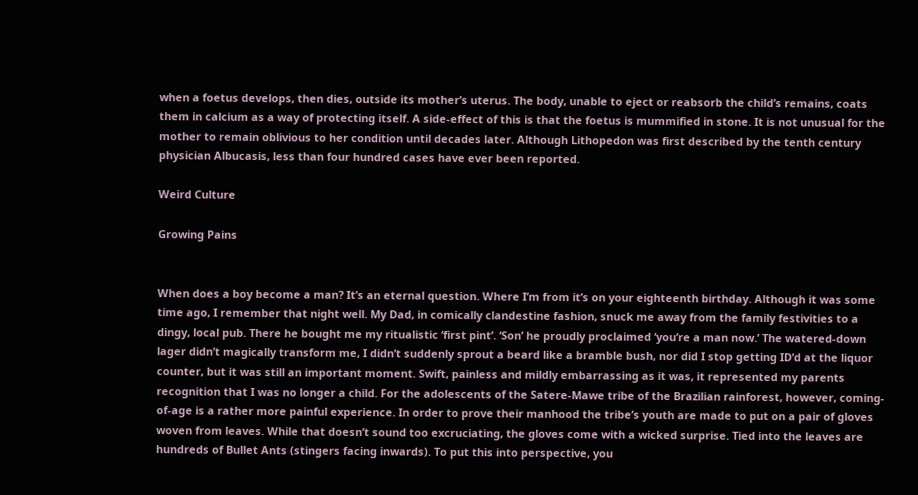when a foetus develops, then dies, outside its mother’s uterus. The body, unable to eject or reabsorb the child’s remains, coats them in calcium as a way of protecting itself. A side-effect of this is that the foetus is mummified in stone. It is not unusual for the mother to remain oblivious to her condition until decades later. Although Lithopedon was first described by the tenth century physician Albucasis, less than four hundred cases have ever been reported.

Weird Culture

Growing Pains


When does a boy become a man? It’s an eternal question. Where I’m from it’s on your eighteenth birthday. Although it was some time ago, I remember that night well. My Dad, in comically clandestine fashion, snuck me away from the family festivities to a dingy, local pub. There he bought me my ritualistic ‘first pint’. ‘Son’ he proudly proclaimed ‘you’re a man now.’ The watered-down lager didn’t magically transform me, I didn’t suddenly sprout a beard like a bramble bush, nor did I stop getting ID’d at the liquor counter, but it was still an important moment. Swift, painless and mildly embarrassing as it was, it represented my parents recognition that I was no longer a child. For the adolescents of the Satere-Mawe tribe of the Brazilian rainforest, however, coming-of-age is a rather more painful experience. In order to prove their manhood the tribe’s youth are made to put on a pair of gloves woven from leaves. While that doesn’t sound too excruciating, the gloves come with a wicked surprise. Tied into the leaves are hundreds of Bullet Ants (stingers facing inwards). To put this into perspective, you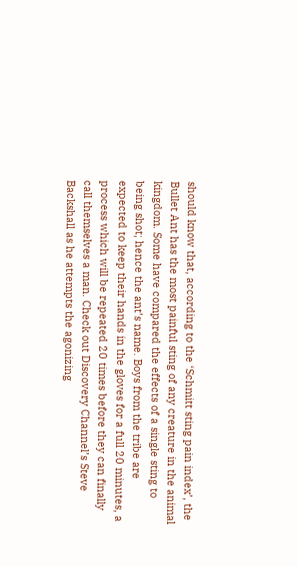should know that, according to the ‘Schmitt sting pain index’, the Bullet Ant has the most painful sting of any creature in the animal kingdom. Some have compared the effects of a single sting to being shot; hence the ant’s name. Boys from the tribe are expected to keep their hands in the gloves for a full 20 minutes, a process which will be repeated 20 times before they can finally call themselves a man. Check out Discovery Channel’s Steve Backshall as he attempts the agonizing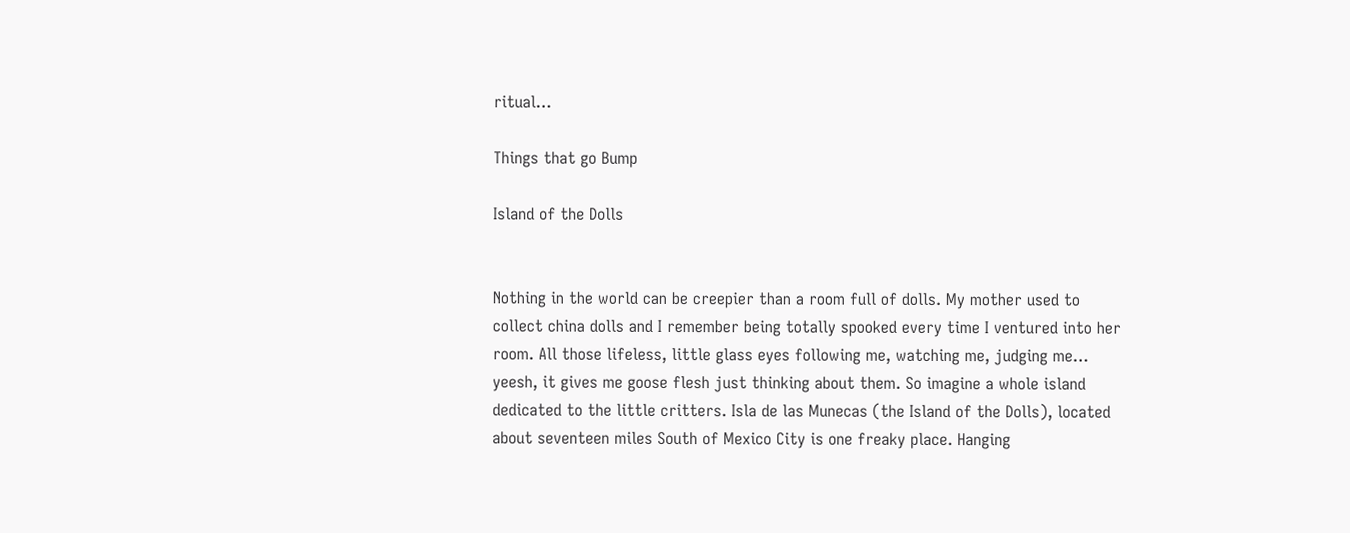ritual…

Things that go Bump

Island of the Dolls


Nothing in the world can be creepier than a room full of dolls. My mother used to collect china dolls and I remember being totally spooked every time I ventured into her room. All those lifeless, little glass eyes following me, watching me, judging me… yeesh, it gives me goose flesh just thinking about them. So imagine a whole island dedicated to the little critters. Isla de las Munecas (the Island of the Dolls), located about seventeen miles South of Mexico City is one freaky place. Hanging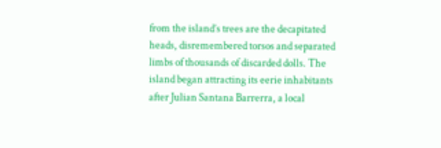from the island’s trees are the decapitated heads, disremembered torsos and separated limbs of thousands of discarded dolls. The island began attracting its eerie inhabitants after Julian Santana Barrerra, a local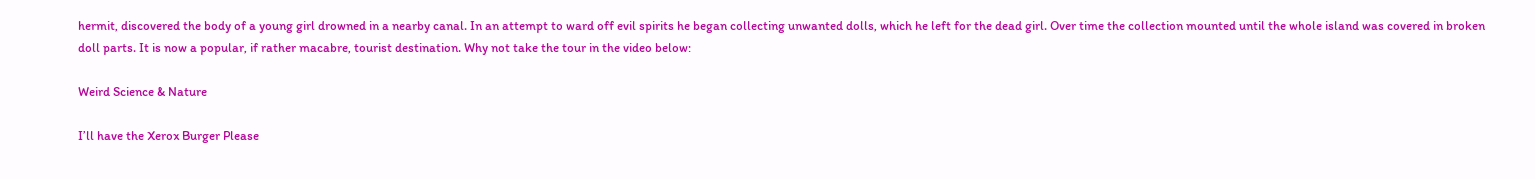hermit, discovered the body of a young girl drowned in a nearby canal. In an attempt to ward off evil spirits he began collecting unwanted dolls, which he left for the dead girl. Over time the collection mounted until the whole island was covered in broken doll parts. It is now a popular, if rather macabre, tourist destination. Why not take the tour in the video below:

Weird Science & Nature

I’ll have the Xerox Burger Please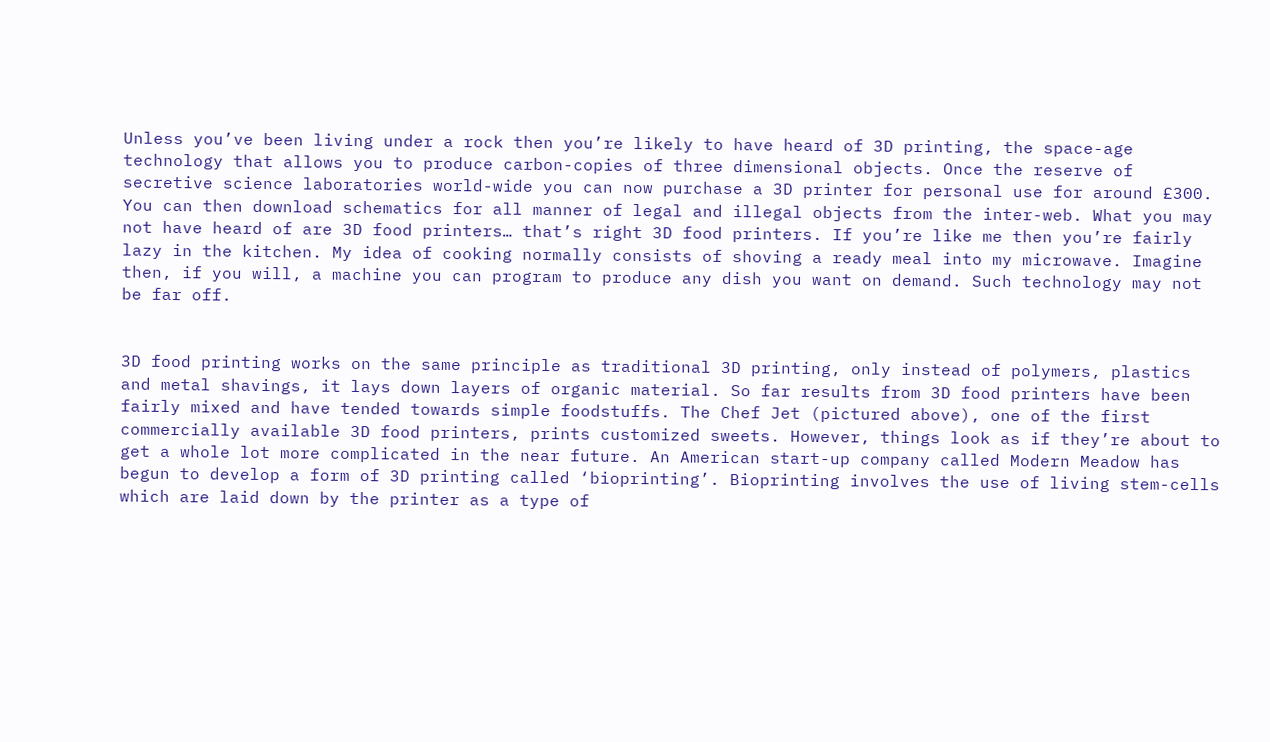Unless you’ve been living under a rock then you’re likely to have heard of 3D printing, the space-age technology that allows you to produce carbon-copies of three dimensional objects. Once the reserve of secretive science laboratories world-wide you can now purchase a 3D printer for personal use for around £300. You can then download schematics for all manner of legal and illegal objects from the inter-web. What you may not have heard of are 3D food printers… that’s right 3D food printers. If you’re like me then you’re fairly lazy in the kitchen. My idea of cooking normally consists of shoving a ready meal into my microwave. Imagine then, if you will, a machine you can program to produce any dish you want on demand. Such technology may not be far off.


3D food printing works on the same principle as traditional 3D printing, only instead of polymers, plastics and metal shavings, it lays down layers of organic material. So far results from 3D food printers have been fairly mixed and have tended towards simple foodstuffs. The Chef Jet (pictured above), one of the first commercially available 3D food printers, prints customized sweets. However, things look as if they’re about to get a whole lot more complicated in the near future. An American start-up company called Modern Meadow has begun to develop a form of 3D printing called ‘bioprinting’. Bioprinting involves the use of living stem-cells which are laid down by the printer as a type of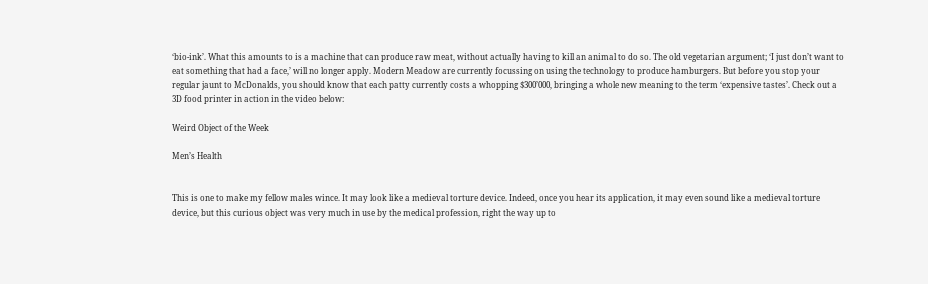‘bio-ink’. What this amounts to is a machine that can produce raw meat, without actually having to kill an animal to do so. The old vegetarian argument; ‘I just don’t want to eat something that had a face,’ will no longer apply. Modern Meadow are currently focussing on using the technology to produce hamburgers. But before you stop your regular jaunt to McDonalds, you should know that each patty currently costs a whopping $300’000, bringing a whole new meaning to the term ‘expensive tastes’. Check out a 3D food printer in action in the video below:

Weird Object of the Week

Men’s Health


This is one to make my fellow males wince. It may look like a medieval torture device. Indeed, once you hear its application, it may even sound like a medieval torture device, but this curious object was very much in use by the medical profession, right the way up to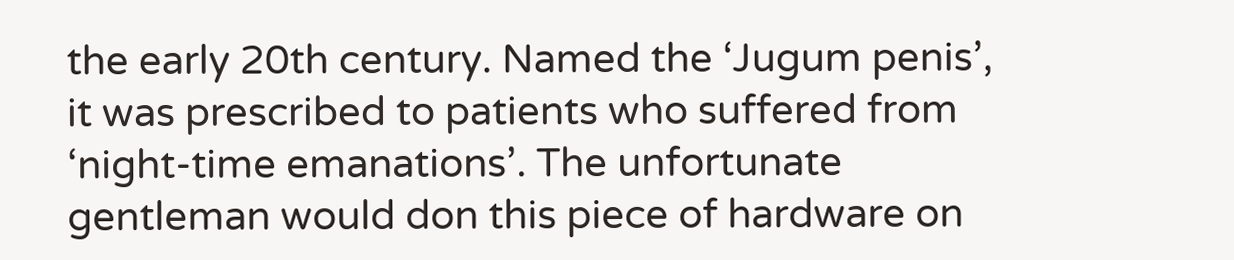the early 20th century. Named the ‘Jugum penis’, it was prescribed to patients who suffered from ‘night-time emanations’. The unfortunate gentleman would don this piece of hardware on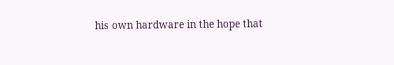his own hardware in the hope that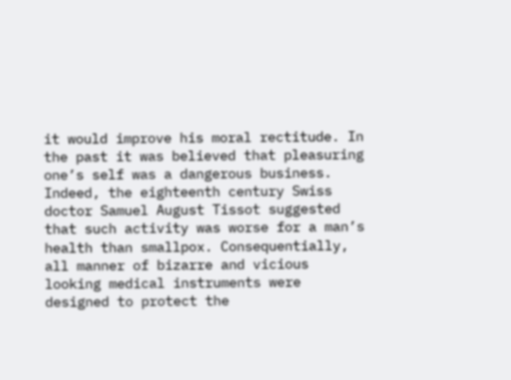it would improve his moral rectitude. In the past it was believed that pleasuring one’s self was a dangerous business. Indeed, the eighteenth century Swiss doctor Samuel August Tissot suggested that such activity was worse for a man’s health than smallpox. Consequentially, all manner of bizarre and vicious looking medical instruments were designed to protect the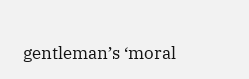gentleman’s ‘moral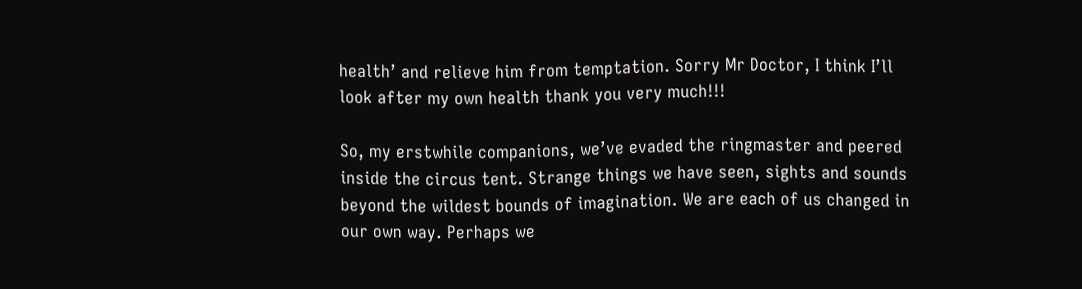health’ and relieve him from temptation. Sorry Mr Doctor, I think I’ll look after my own health thank you very much!!!

So, my erstwhile companions, we’ve evaded the ringmaster and peered inside the circus tent. Strange things we have seen, sights and sounds beyond the wildest bounds of imagination. We are each of us changed in our own way. Perhaps we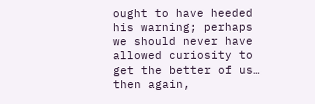ought to have heeded his warning; perhaps we should never have allowed curiosity to get the better of us… then again,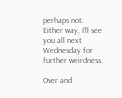perhaps not. Either way, I’ll see you all next Wednesday for further weirdness.

Over and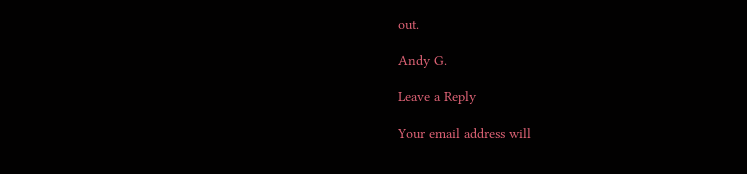out.

Andy G.

Leave a Reply

Your email address will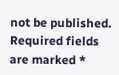not be published. Required fields are marked *